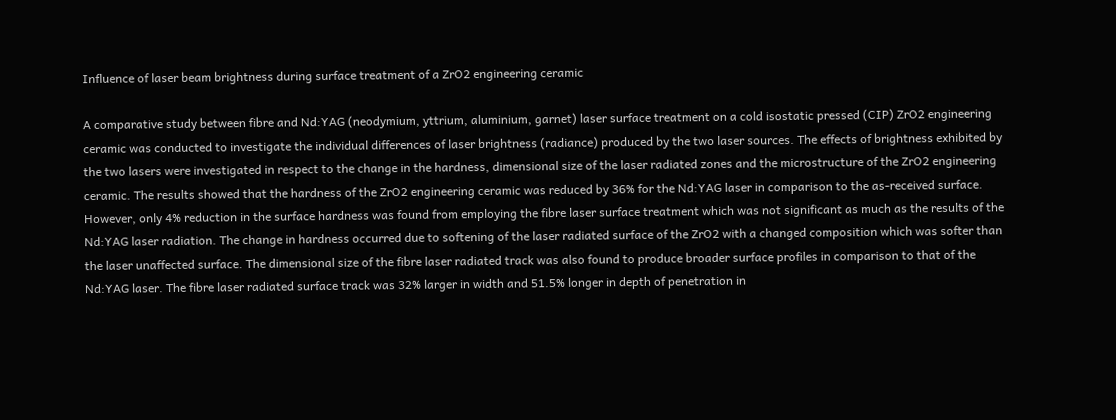Influence of laser beam brightness during surface treatment of a ZrO2 engineering ceramic

A comparative study between fibre and Nd:YAG (neodymium, yttrium, aluminium, garnet) laser surface treatment on a cold isostatic pressed (CIP) ZrO2 engineering ceramic was conducted to investigate the individual differences of laser brightness (radiance) produced by the two laser sources. The effects of brightness exhibited by the two lasers were investigated in respect to the change in the hardness, dimensional size of the laser radiated zones and the microstructure of the ZrO2 engineering ceramic. The results showed that the hardness of the ZrO2 engineering ceramic was reduced by 36% for the Nd:YAG laser in comparison to the as-received surface. However, only 4% reduction in the surface hardness was found from employing the fibre laser surface treatment which was not significant as much as the results of the Nd:YAG laser radiation. The change in hardness occurred due to softening of the laser radiated surface of the ZrO2 with a changed composition which was softer than the laser unaffected surface. The dimensional size of the fibre laser radiated track was also found to produce broader surface profiles in comparison to that of the Nd:YAG laser. The fibre laser radiated surface track was 32% larger in width and 51.5% longer in depth of penetration in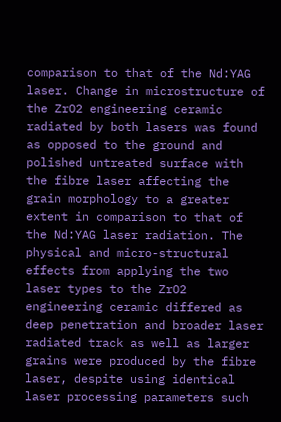comparison to that of the Nd:YAG laser. Change in microstructure of the ZrO2 engineering ceramic radiated by both lasers was found as opposed to the ground and polished untreated surface with the fibre laser affecting the grain morphology to a greater extent in comparison to that of the Nd:YAG laser radiation. The physical and micro-structural effects from applying the two laser types to the ZrO2 engineering ceramic differed as deep penetration and broader laser radiated track as well as larger grains were produced by the fibre laser, despite using identical laser processing parameters such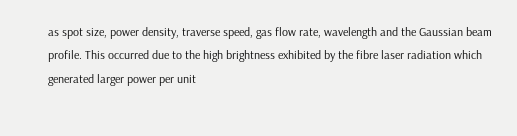as spot size, power density, traverse speed, gas flow rate, wavelength and the Gaussian beam profile. This occurred due to the high brightness exhibited by the fibre laser radiation which generated larger power per unit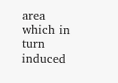area which in turn induced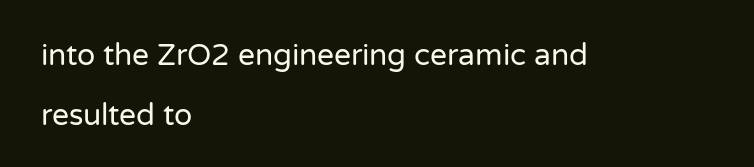into the ZrO2 engineering ceramic and resulted to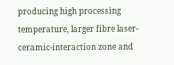producing high processing temperature, larger fibre laser-ceramic-interaction zone and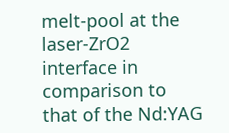melt-pool at the laser-ZrO2 interface in comparison to that of the Nd:YAG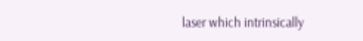laser which intrinsically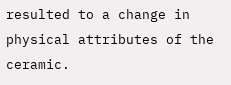resulted to a change in physical attributes of the ceramic.